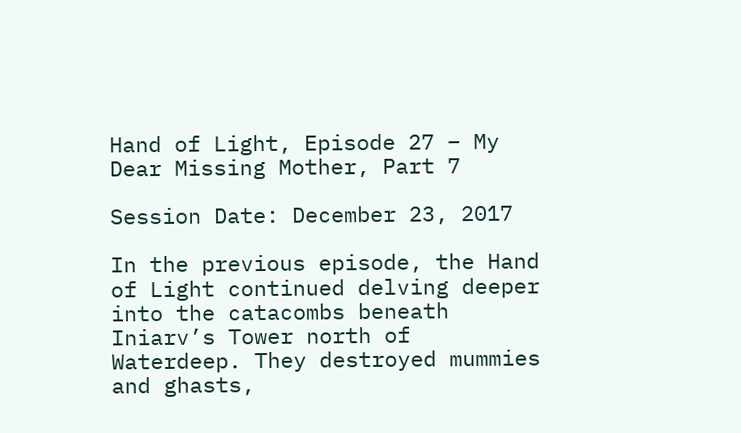Hand of Light, Episode 27 – My Dear Missing Mother, Part 7

Session Date: December 23, 2017

In the previous episode, the Hand of Light continued delving deeper into the catacombs beneath Iniarv’s Tower north of Waterdeep. They destroyed mummies and ghasts,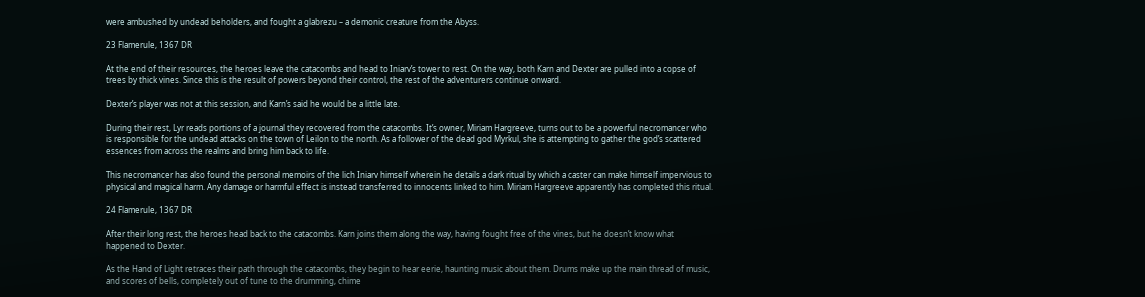were ambushed by undead beholders, and fought a glabrezu – a demonic creature from the Abyss.

23 Flamerule, 1367 DR

At the end of their resources, the heroes leave the catacombs and head to Iniarv’s tower to rest. On the way, both Karn and Dexter are pulled into a copse of trees by thick vines. Since this is the result of powers beyond their control, the rest of the adventurers continue onward.

Dexter’s player was not at this session, and Karn’s said he would be a little late.

During their rest, Lyr reads portions of a journal they recovered from the catacombs. It’s owner, Miriam Hargreeve, turns out to be a powerful necromancer who is responsible for the undead attacks on the town of Leilon to the north. As a follower of the dead god Myrkul, she is attempting to gather the god’s scattered essences from across the realms and bring him back to life.

This necromancer has also found the personal memoirs of the lich Iniarv himself wherein he details a dark ritual by which a caster can make himself impervious to physical and magical harm. Any damage or harmful effect is instead transferred to innocents linked to him. Miriam Hargreeve apparently has completed this ritual.

24 Flamerule, 1367 DR

After their long rest, the heroes head back to the catacombs. Karn joins them along the way, having fought free of the vines, but he doesn’t know what happened to Dexter.

As the Hand of Light retraces their path through the catacombs, they begin to hear eerie, haunting music about them. Drums make up the main thread of music, and scores of bells, completely out of tune to the drumming, chime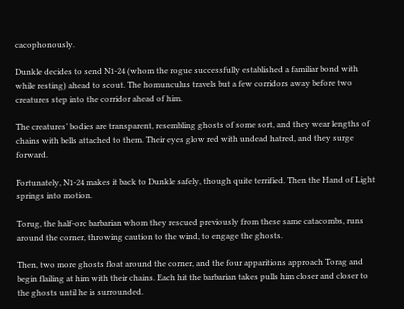cacophonously.

Dunkle decides to send N1-24 (whom the rogue successfully established a familiar bond with while resting) ahead to scout. The homunculus travels but a few corridors away before two creatures step into the corridor ahead of him.

The creatures’ bodies are transparent, resembling ghosts of some sort, and they wear lengths of chains with bells attached to them. Their eyes glow red with undead hatred, and they surge forward.

Fortunately, N1-24 makes it back to Dunkle safely, though quite terrified. Then the Hand of Light springs into motion.

Torug, the half-orc barbarian whom they rescued previously from these same catacombs, runs around the corner, throwing caution to the wind, to engage the ghosts.

Then, two more ghosts float around the corner, and the four apparitions approach Torag and begin flailing at him with their chains. Each hit the barbarian takes pulls him closer and closer to the ghosts until he is surrounded.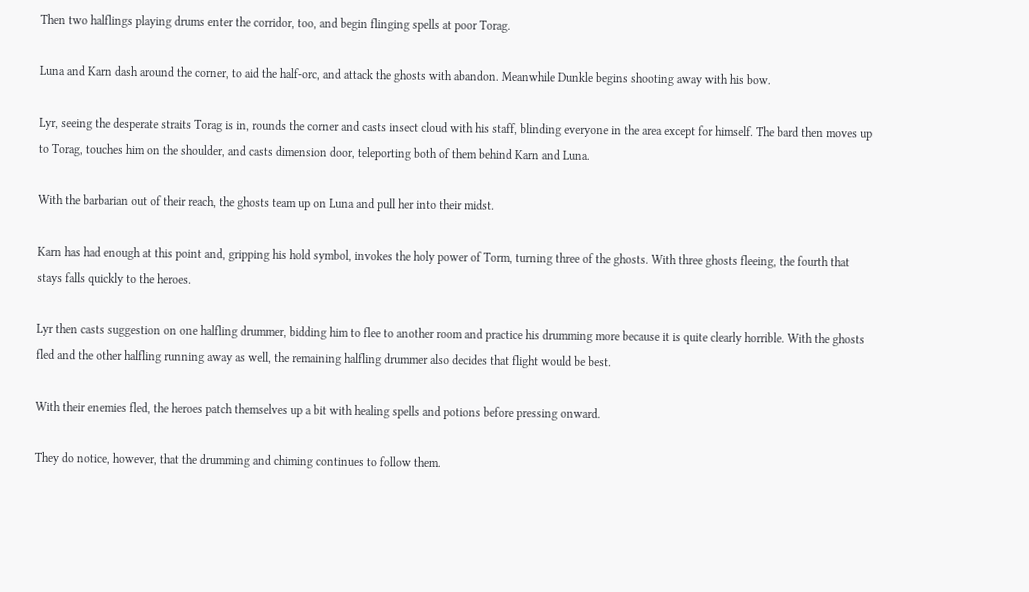Then two halflings playing drums enter the corridor, too, and begin flinging spells at poor Torag.

Luna and Karn dash around the corner, to aid the half-orc, and attack the ghosts with abandon. Meanwhile Dunkle begins shooting away with his bow.

Lyr, seeing the desperate straits Torag is in, rounds the corner and casts insect cloud with his staff, blinding everyone in the area except for himself. The bard then moves up to Torag, touches him on the shoulder, and casts dimension door, teleporting both of them behind Karn and Luna.

With the barbarian out of their reach, the ghosts team up on Luna and pull her into their midst.

Karn has had enough at this point and, gripping his hold symbol, invokes the holy power of Torm, turning three of the ghosts. With three ghosts fleeing, the fourth that stays falls quickly to the heroes.

Lyr then casts suggestion on one halfling drummer, bidding him to flee to another room and practice his drumming more because it is quite clearly horrible. With the ghosts fled and the other halfling running away as well, the remaining halfling drummer also decides that flight would be best.

With their enemies fled, the heroes patch themselves up a bit with healing spells and potions before pressing onward.

They do notice, however, that the drumming and chiming continues to follow them.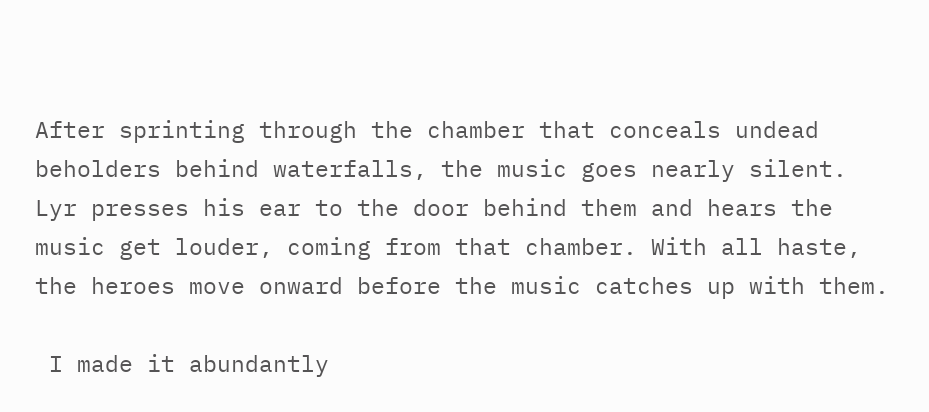After sprinting through the chamber that conceals undead beholders behind waterfalls, the music goes nearly silent. Lyr presses his ear to the door behind them and hears the music get louder, coming from that chamber. With all haste, the heroes move onward before the music catches up with them.

 I made it abundantly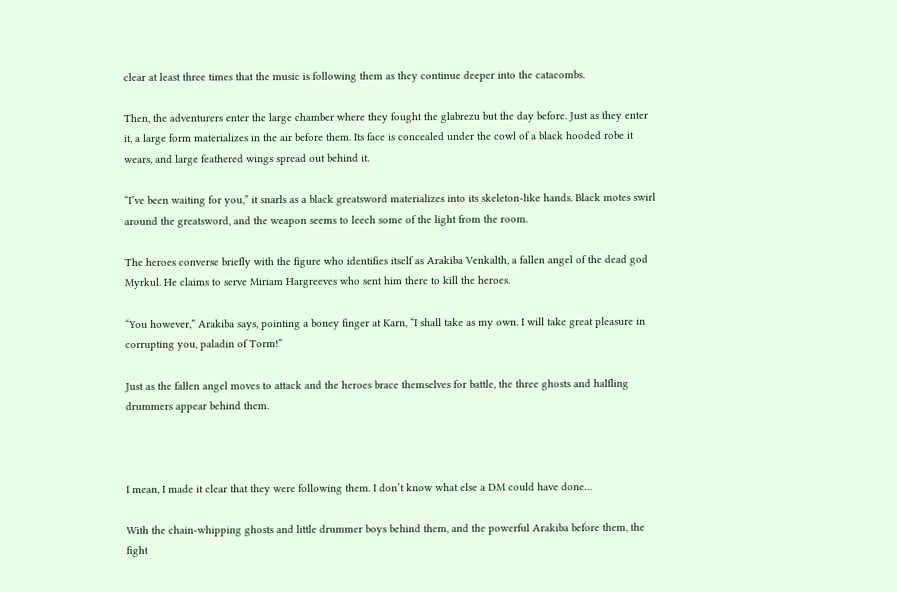clear at least three times that the music is following them as they continue deeper into the catacombs.

Then, the adventurers enter the large chamber where they fought the glabrezu but the day before. Just as they enter it, a large form materializes in the air before them. Its face is concealed under the cowl of a black hooded robe it wears, and large feathered wings spread out behind it.

“I’ve been waiting for you,” it snarls as a black greatsword materializes into its skeleton-like hands. Black motes swirl around the greatsword, and the weapon seems to leech some of the light from the room.

The heroes converse briefly with the figure who identifies itself as Arakiba Venkalth, a fallen angel of the dead god Myrkul. He claims to serve Miriam Hargreeves who sent him there to kill the heroes.

“You however,” Arakiba says, pointing a boney finger at Karn, “I shall take as my own. I will take great pleasure in corrupting you, paladin of Torm!”

Just as the fallen angel moves to attack and the heroes brace themselves for battle, the three ghosts and halfling drummers appear behind them.



I mean, I made it clear that they were following them. I don’t know what else a DM could have done…

With the chain-whipping ghosts and little drummer boys behind them, and the powerful Arakiba before them, the fight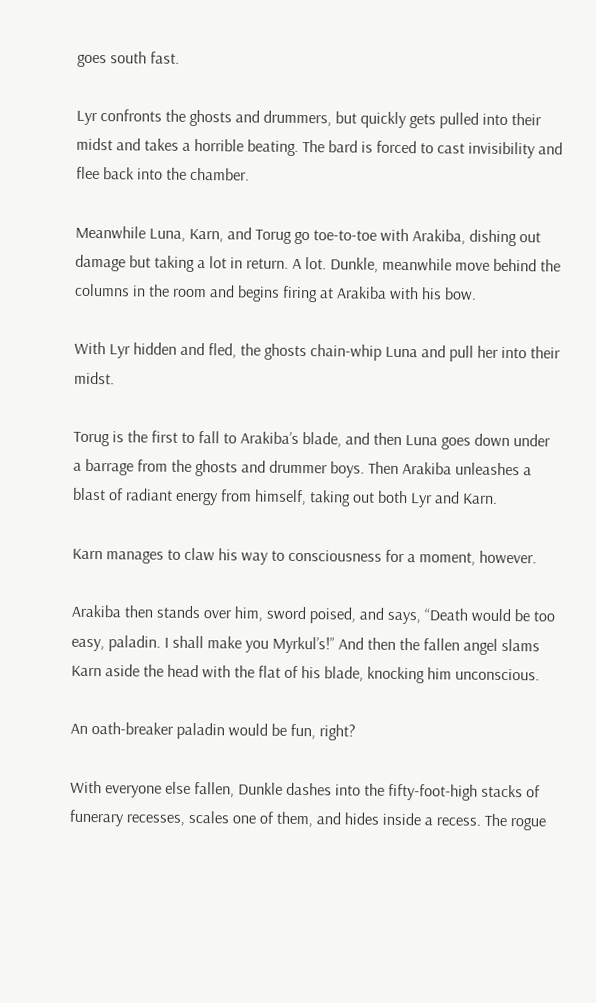goes south fast.

Lyr confronts the ghosts and drummers, but quickly gets pulled into their midst and takes a horrible beating. The bard is forced to cast invisibility and flee back into the chamber.

Meanwhile Luna, Karn, and Torug go toe-to-toe with Arakiba, dishing out damage but taking a lot in return. A lot. Dunkle, meanwhile move behind the columns in the room and begins firing at Arakiba with his bow.

With Lyr hidden and fled, the ghosts chain-whip Luna and pull her into their midst.

Torug is the first to fall to Arakiba’s blade, and then Luna goes down under a barrage from the ghosts and drummer boys. Then Arakiba unleashes a blast of radiant energy from himself, taking out both Lyr and Karn.

Karn manages to claw his way to consciousness for a moment, however.

Arakiba then stands over him, sword poised, and says, “Death would be too easy, paladin. I shall make you Myrkul’s!” And then the fallen angel slams Karn aside the head with the flat of his blade, knocking him unconscious.

An oath-breaker paladin would be fun, right?

With everyone else fallen, Dunkle dashes into the fifty-foot-high stacks of funerary recesses, scales one of them, and hides inside a recess. The rogue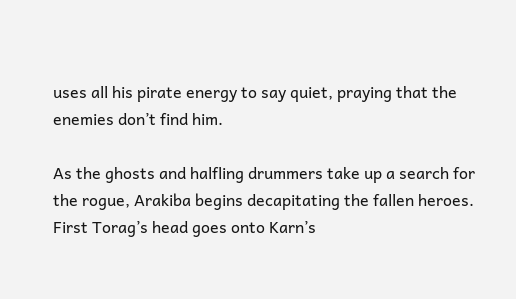uses all his pirate energy to say quiet, praying that the enemies don’t find him.

As the ghosts and halfling drummers take up a search for the rogue, Arakiba begins decapitating the fallen heroes. First Torag’s head goes onto Karn’s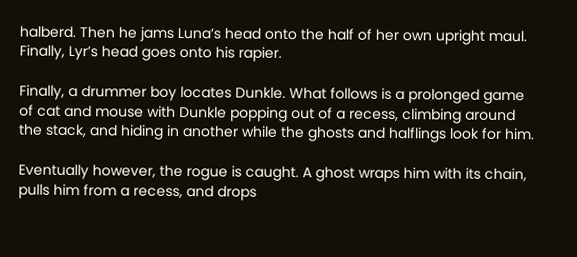halberd. Then he jams Luna’s head onto the half of her own upright maul. Finally, Lyr’s head goes onto his rapier.

Finally, a drummer boy locates Dunkle. What follows is a prolonged game of cat and mouse with Dunkle popping out of a recess, climbing around the stack, and hiding in another while the ghosts and halflings look for him.

Eventually however, the rogue is caught. A ghost wraps him with its chain, pulls him from a recess, and drops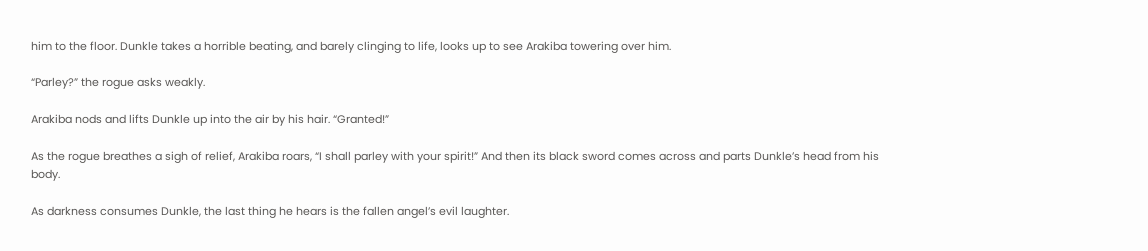him to the floor. Dunkle takes a horrible beating, and barely clinging to life, looks up to see Arakiba towering over him.

“Parley?” the rogue asks weakly.

Arakiba nods and lifts Dunkle up into the air by his hair. “Granted!”

As the rogue breathes a sigh of relief, Arakiba roars, “I shall parley with your spirit!” And then its black sword comes across and parts Dunkle’s head from his body.

As darkness consumes Dunkle, the last thing he hears is the fallen angel’s evil laughter.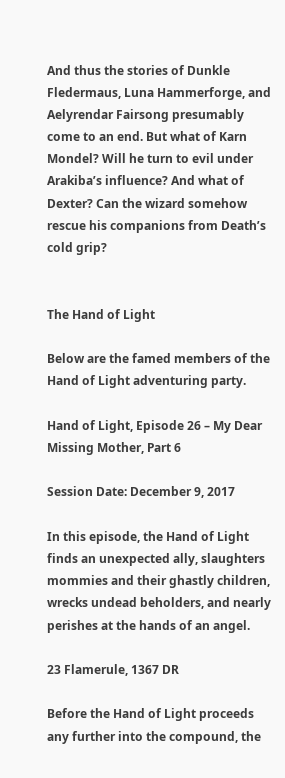And thus the stories of Dunkle Fledermaus, Luna Hammerforge, and Aelyrendar Fairsong presumably come to an end. But what of Karn Mondel? Will he turn to evil under Arakiba’s influence? And what of Dexter? Can the wizard somehow rescue his companions from Death’s cold grip?


The Hand of Light

Below are the famed members of the Hand of Light adventuring party.

Hand of Light, Episode 26 – My Dear Missing Mother, Part 6

Session Date: December 9, 2017

In this episode, the Hand of Light finds an unexpected ally, slaughters mommies and their ghastly children, wrecks undead beholders, and nearly perishes at the hands of an angel.

23 Flamerule, 1367 DR

Before the Hand of Light proceeds any further into the compound, the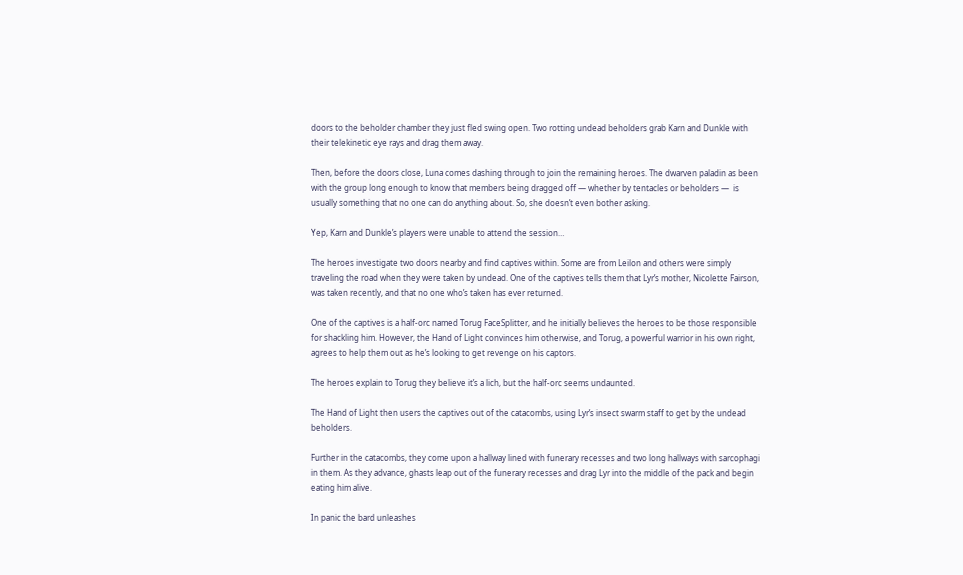doors to the beholder chamber they just fled swing open. Two rotting undead beholders grab Karn and Dunkle with their telekinetic eye rays and drag them away.

Then, before the doors close, Luna comes dashing through to join the remaining heroes. The dwarven paladin as been with the group long enough to know that members being dragged off — whether by tentacles or beholders —  is usually something that no one can do anything about. So, she doesn’t even bother asking.

Yep, Karn and Dunkle’s players were unable to attend the session…

The heroes investigate two doors nearby and find captives within. Some are from Leilon and others were simply traveling the road when they were taken by undead. One of the captives tells them that Lyr’s mother, Nicolette Fairson, was taken recently, and that no one who’s taken has ever returned.

One of the captives is a half-orc named Torug FaceSplitter, and he initially believes the heroes to be those responsible for shackling him. However, the Hand of Light convinces him otherwise, and Torug, a powerful warrior in his own right, agrees to help them out as he’s looking to get revenge on his captors.

The heroes explain to Torug they believe it’s a lich, but the half-orc seems undaunted.

The Hand of Light then users the captives out of the catacombs, using Lyr’s insect swarm staff to get by the undead beholders.

Further in the catacombs, they come upon a hallway lined with funerary recesses and two long hallways with sarcophagi in them. As they advance, ghasts leap out of the funerary recesses and drag Lyr into the middle of the pack and begin eating him alive.

In panic the bard unleashes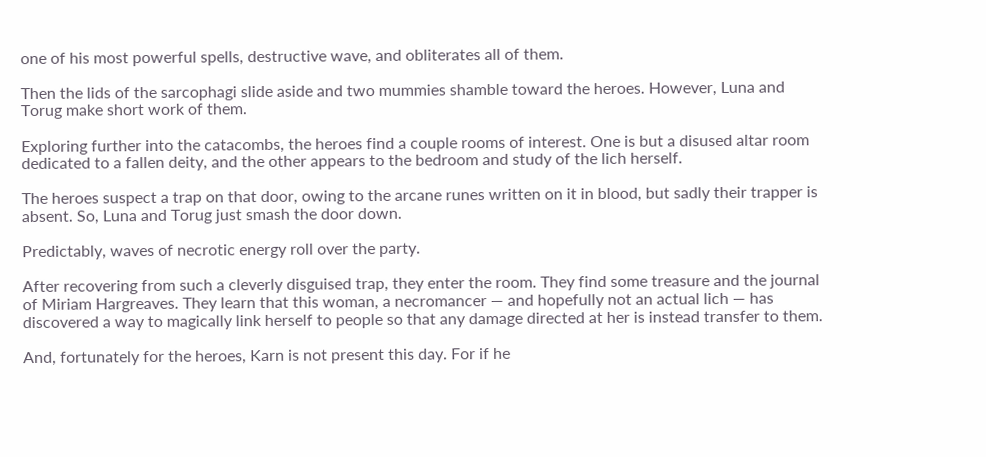one of his most powerful spells, destructive wave, and obliterates all of them.

Then the lids of the sarcophagi slide aside and two mummies shamble toward the heroes. However, Luna and Torug make short work of them.

Exploring further into the catacombs, the heroes find a couple rooms of interest. One is but a disused altar room dedicated to a fallen deity, and the other appears to the bedroom and study of the lich herself.

The heroes suspect a trap on that door, owing to the arcane runes written on it in blood, but sadly their trapper is absent. So, Luna and Torug just smash the door down.

Predictably, waves of necrotic energy roll over the party.

After recovering from such a cleverly disguised trap, they enter the room. They find some treasure and the journal of Miriam Hargreaves. They learn that this woman, a necromancer — and hopefully not an actual lich — has discovered a way to magically link herself to people so that any damage directed at her is instead transfer to them.

And, fortunately for the heroes, Karn is not present this day. For if he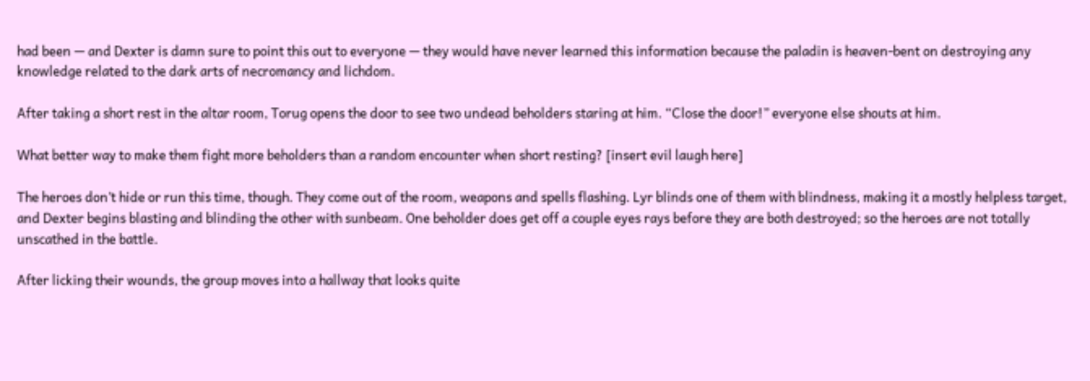had been — and Dexter is damn sure to point this out to everyone — they would have never learned this information because the paladin is heaven-bent on destroying any knowledge related to the dark arts of necromancy and lichdom.

After taking a short rest in the altar room, Torug opens the door to see two undead beholders staring at him. “Close the door!” everyone else shouts at him.

What better way to make them fight more beholders than a random encounter when short resting? [insert evil laugh here]

The heroes don’t hide or run this time, though. They come out of the room, weapons and spells flashing. Lyr blinds one of them with blindness, making it a mostly helpless target, and Dexter begins blasting and blinding the other with sunbeam. One beholder does get off a couple eyes rays before they are both destroyed; so the heroes are not totally unscathed in the battle.

After licking their wounds, the group moves into a hallway that looks quite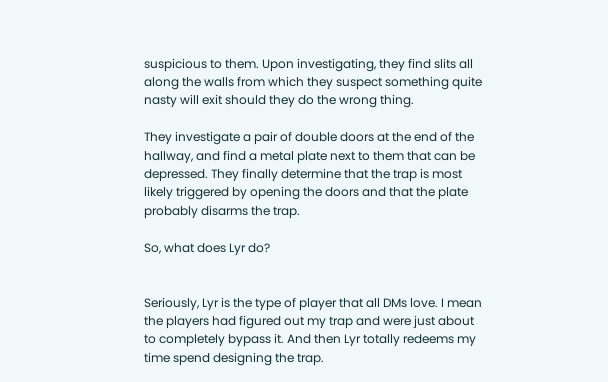suspicious to them. Upon investigating, they find slits all along the walls from which they suspect something quite nasty will exit should they do the wrong thing.

They investigate a pair of double doors at the end of the hallway, and find a metal plate next to them that can be depressed. They finally determine that the trap is most likely triggered by opening the doors and that the plate probably disarms the trap.

So, what does Lyr do?


Seriously, Lyr is the type of player that all DMs love. I mean the players had figured out my trap and were just about to completely bypass it. And then Lyr totally redeems my time spend designing the trap.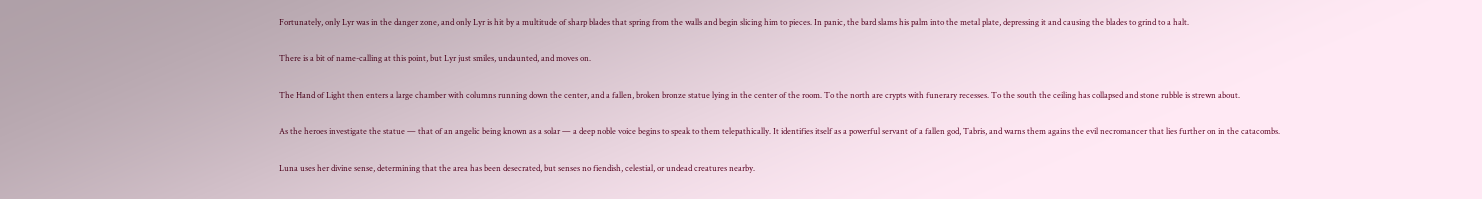Fortunately, only Lyr was in the danger zone, and only Lyr is hit by a multitude of sharp blades that spring from the walls and begin slicing him to pieces. In panic, the bard slams his palm into the metal plate, depressing it and causing the blades to grind to a halt.

There is a bit of name-calling at this point, but Lyr just smiles, undaunted, and moves on.

The Hand of Light then enters a large chamber with columns running down the center, and a fallen, broken bronze statue lying in the center of the room. To the north are crypts with funerary recesses. To the south the ceiling has collapsed and stone rubble is strewn about.

As the heroes investigate the statue — that of an angelic being known as a solar — a deep noble voice begins to speak to them telepathically. It identifies itself as a powerful servant of a fallen god, Tabris, and warns them agains the evil necromancer that lies further on in the catacombs.

Luna uses her divine sense, determining that the area has been desecrated, but senses no fiendish, celestial, or undead creatures nearby.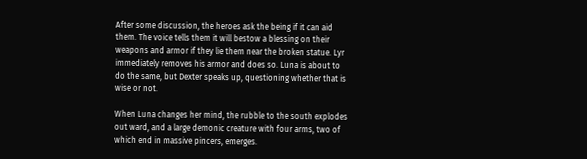After some discussion, the heroes ask the being if it can aid them. The voice tells them it will bestow a blessing on their weapons and armor if they lie them near the broken statue. Lyr immediately removes his armor and does so. Luna is about to do the same, but Dexter speaks up, questioning whether that is wise or not.

When Luna changes her mind, the rubble to the south explodes out ward, and a large demonic creature with four arms, two of which end in massive pincers, emerges.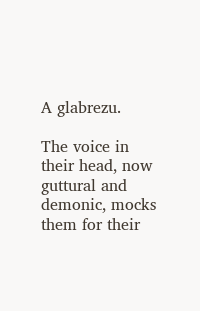A glabrezu.

The voice in their head, now guttural and demonic, mocks them for their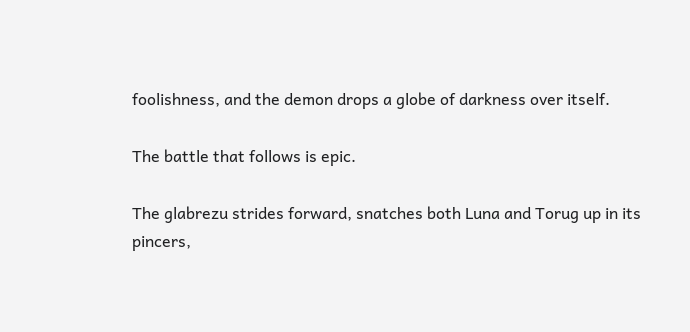foolishness, and the demon drops a globe of darkness over itself.

The battle that follows is epic.

The glabrezu strides forward, snatches both Luna and Torug up in its pincers,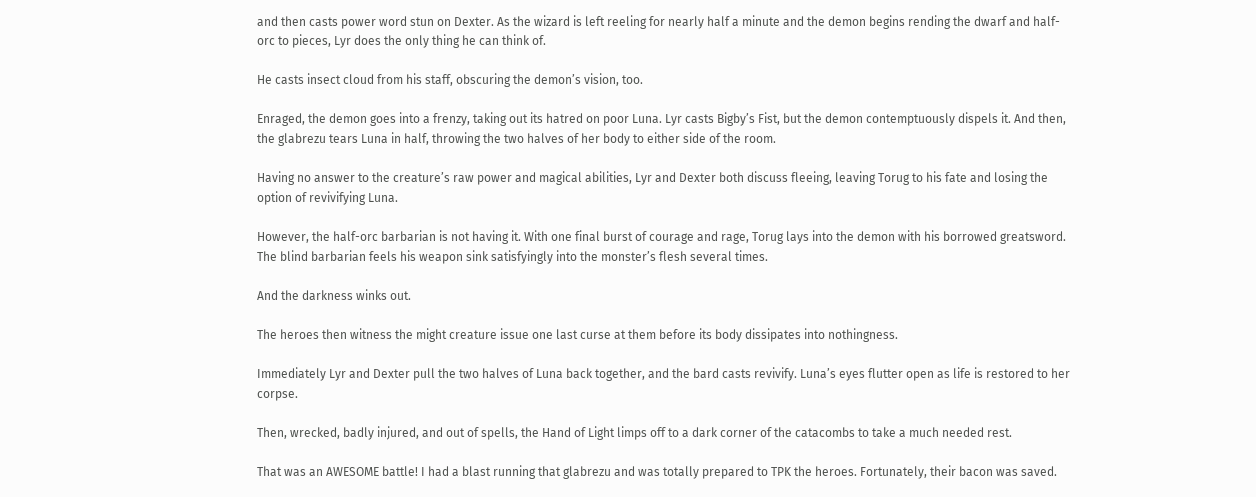and then casts power word stun on Dexter. As the wizard is left reeling for nearly half a minute and the demon begins rending the dwarf and half-orc to pieces, Lyr does the only thing he can think of.

He casts insect cloud from his staff, obscuring the demon’s vision, too.

Enraged, the demon goes into a frenzy, taking out its hatred on poor Luna. Lyr casts Bigby’s Fist, but the demon contemptuously dispels it. And then, the glabrezu tears Luna in half, throwing the two halves of her body to either side of the room.

Having no answer to the creature’s raw power and magical abilities, Lyr and Dexter both discuss fleeing, leaving Torug to his fate and losing the option of revivifying Luna.

However, the half-orc barbarian is not having it. With one final burst of courage and rage, Torug lays into the demon with his borrowed greatsword. The blind barbarian feels his weapon sink satisfyingly into the monster’s flesh several times.

And the darkness winks out.

The heroes then witness the might creature issue one last curse at them before its body dissipates into nothingness.

Immediately Lyr and Dexter pull the two halves of Luna back together, and the bard casts revivify. Luna’s eyes flutter open as life is restored to her corpse.

Then, wrecked, badly injured, and out of spells, the Hand of Light limps off to a dark corner of the catacombs to take a much needed rest.

That was an AWESOME battle! I had a blast running that glabrezu and was totally prepared to TPK the heroes. Fortunately, their bacon was saved.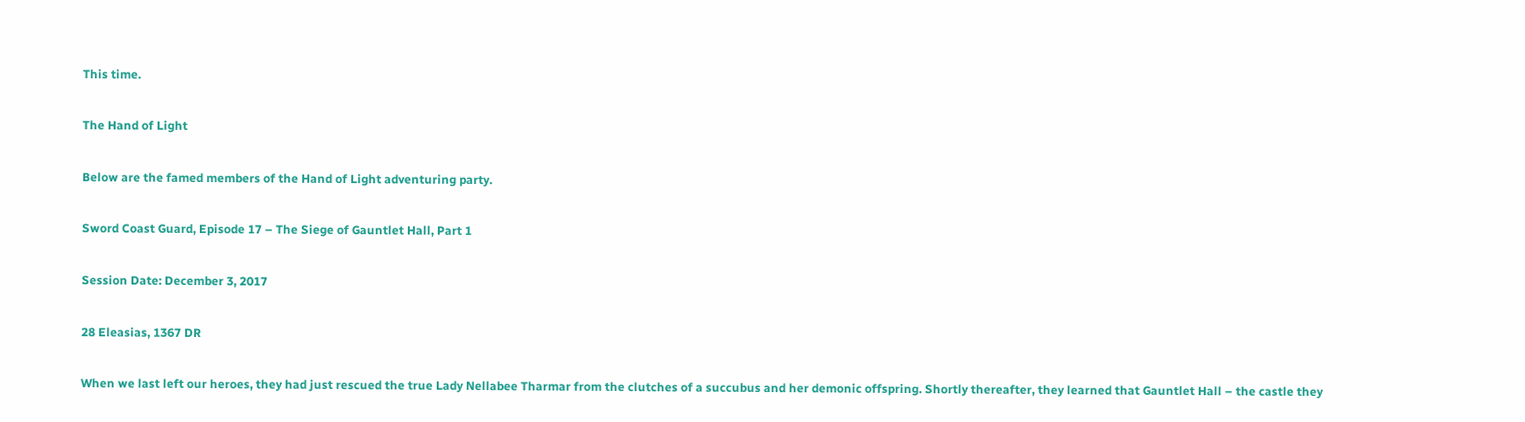This time.

The Hand of Light

Below are the famed members of the Hand of Light adventuring party.

Sword Coast Guard, Episode 17 – The Siege of Gauntlet Hall, Part 1

Session Date: December 3, 2017

28 Eleasias, 1367 DR

When we last left our heroes, they had just rescued the true Lady Nellabee Tharmar from the clutches of a succubus and her demonic offspring. Shortly thereafter, they learned that Gauntlet Hall – the castle they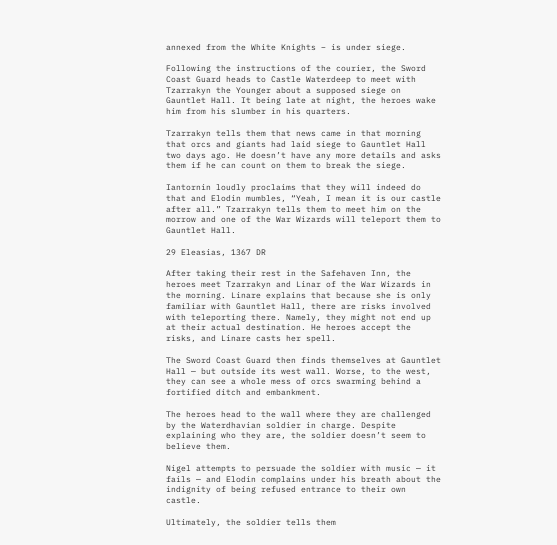annexed from the White Knights – is under siege.

Following the instructions of the courier, the Sword Coast Guard heads to Castle Waterdeep to meet with Tzarrakyn the Younger about a supposed siege on Gauntlet Hall. It being late at night, the heroes wake him from his slumber in his quarters.

Tzarrakyn tells them that news came in that morning that orcs and giants had laid siege to Gauntlet Hall two days ago. He doesn’t have any more details and asks them if he can count on them to break the siege.

Iantornin loudly proclaims that they will indeed do that and Elodin mumbles, “Yeah, I mean it is our castle after all.” Tzarrakyn tells them to meet him on the morrow and one of the War Wizards will teleport them to Gauntlet Hall.

29 Eleasias, 1367 DR

After taking their rest in the Safehaven Inn, the heroes meet Tzarrakyn and Linar of the War Wizards in the morning. Linare explains that because she is only familiar with Gauntlet Hall, there are risks involved with teleporting there. Namely, they might not end up at their actual destination. He heroes accept the risks, and Linare casts her spell.

The Sword Coast Guard then finds themselves at Gauntlet Hall — but outside its west wall. Worse, to the west, they can see a whole mess of orcs swarming behind a fortified ditch and embankment.

The heroes head to the wall where they are challenged by the Waterdhavian soldier in charge. Despite explaining who they are, the soldier doesn’t seem to believe them.

Nigel attempts to persuade the soldier with music — it fails — and Elodin complains under his breath about the indignity of being refused entrance to their own castle.

Ultimately, the soldier tells them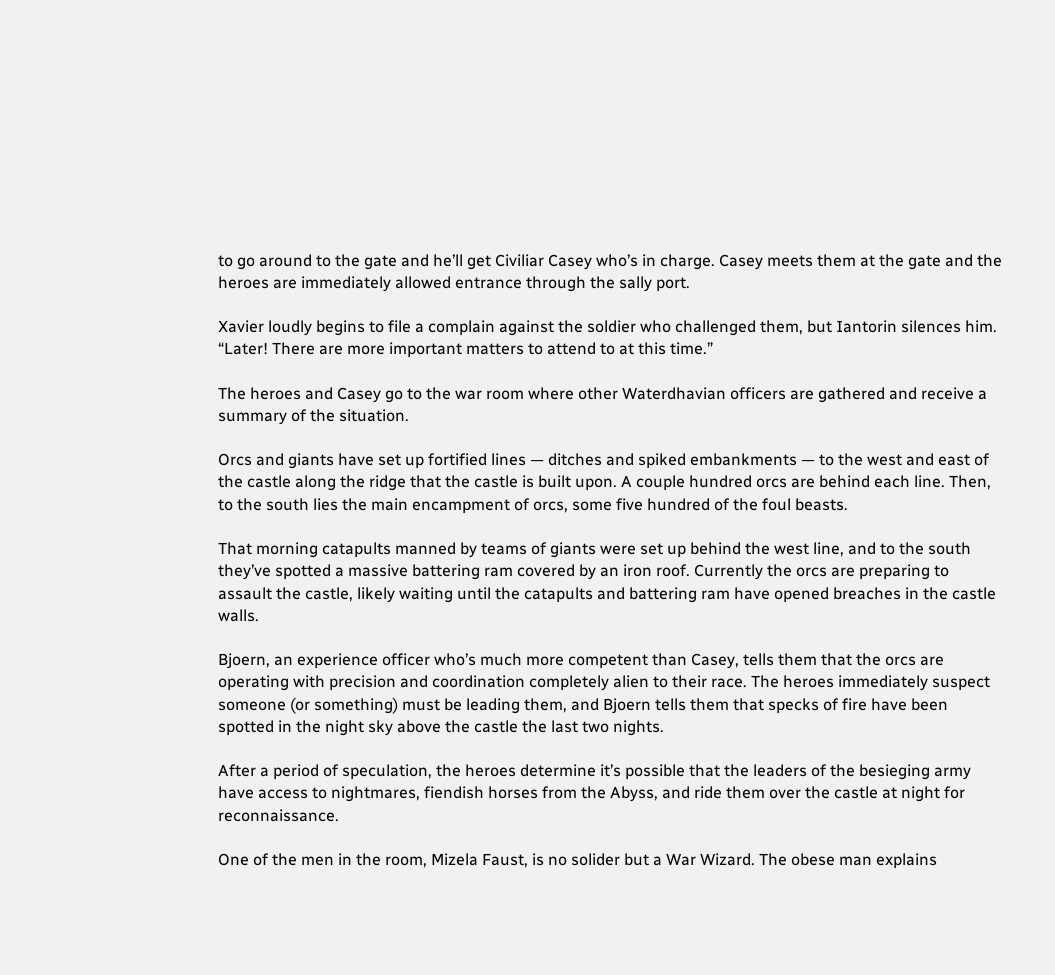to go around to the gate and he’ll get Civiliar Casey who’s in charge. Casey meets them at the gate and the heroes are immediately allowed entrance through the sally port.

Xavier loudly begins to file a complain against the soldier who challenged them, but Iantorin silences him. “Later! There are more important matters to attend to at this time.”

The heroes and Casey go to the war room where other Waterdhavian officers are gathered and receive a summary of the situation.

Orcs and giants have set up fortified lines — ditches and spiked embankments — to the west and east of the castle along the ridge that the castle is built upon. A couple hundred orcs are behind each line. Then, to the south lies the main encampment of orcs, some five hundred of the foul beasts.

That morning catapults manned by teams of giants were set up behind the west line, and to the south they’ve spotted a massive battering ram covered by an iron roof. Currently the orcs are preparing to assault the castle, likely waiting until the catapults and battering ram have opened breaches in the castle walls.

Bjoern, an experience officer who’s much more competent than Casey, tells them that the orcs are operating with precision and coordination completely alien to their race. The heroes immediately suspect someone (or something) must be leading them, and Bjoern tells them that specks of fire have been spotted in the night sky above the castle the last two nights.

After a period of speculation, the heroes determine it’s possible that the leaders of the besieging army have access to nightmares, fiendish horses from the Abyss, and ride them over the castle at night for reconnaissance.

One of the men in the room, Mizela Faust, is no solider but a War Wizard. The obese man explains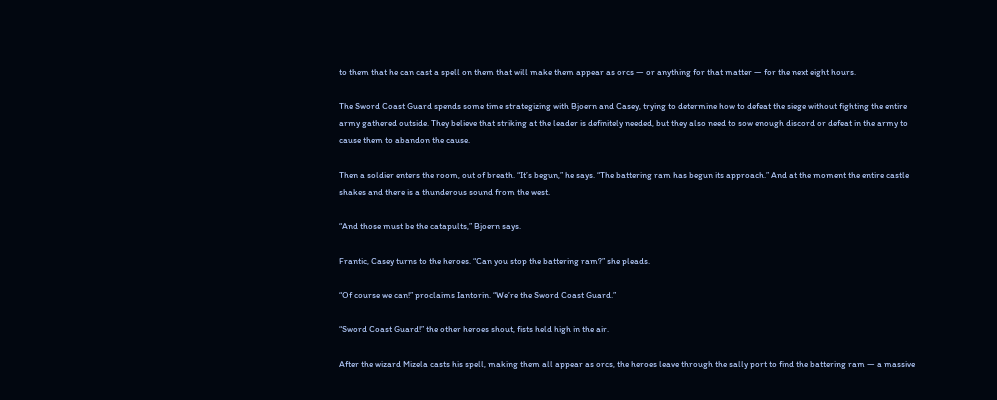to them that he can cast a spell on them that will make them appear as orcs — or anything for that matter — for the next eight hours.

The Sword Coast Guard spends some time strategizing with Bjoern and Casey, trying to determine how to defeat the siege without fighting the entire army gathered outside. They believe that striking at the leader is definitely needed, but they also need to sow enough discord or defeat in the army to cause them to abandon the cause.

Then a soldier enters the room, out of breath. “It’s begun,” he says. “The battering ram has begun its approach.” And at the moment the entire castle shakes and there is a thunderous sound from the west.

“And those must be the catapults,” Bjoern says.

Frantic, Casey turns to the heroes. “Can you stop the battering ram?” she pleads.

“Of course we can!” proclaims Iantorin. “We’re the Sword Coast Guard.”

“Sword Coast Guard!” the other heroes shout, fists held high in the air.

After the wizard Mizela casts his spell, making them all appear as orcs, the heroes leave through the sally port to find the battering ram — a massive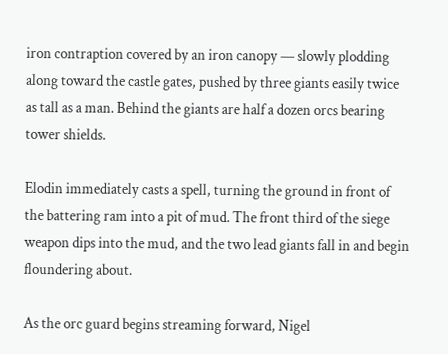iron contraption covered by an iron canopy — slowly plodding along toward the castle gates, pushed by three giants easily twice as tall as a man. Behind the giants are half a dozen orcs bearing tower shields.

Elodin immediately casts a spell, turning the ground in front of the battering ram into a pit of mud. The front third of the siege weapon dips into the mud, and the two lead giants fall in and begin floundering about.

As the orc guard begins streaming forward, Nigel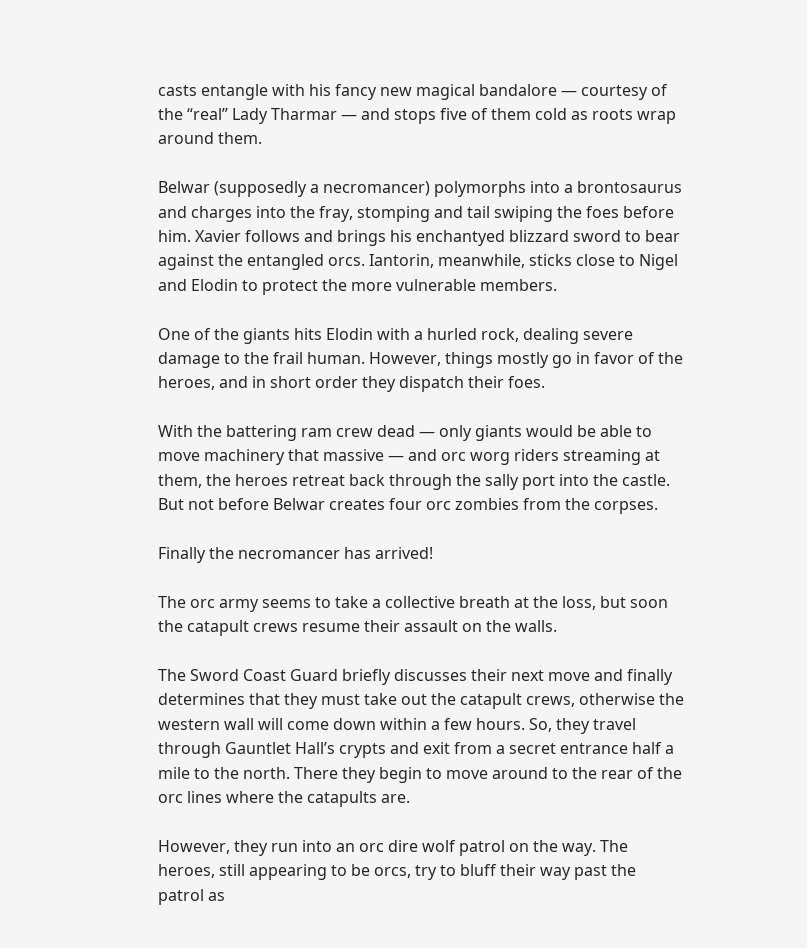casts entangle with his fancy new magical bandalore — courtesy of the “real” Lady Tharmar — and stops five of them cold as roots wrap around them.

Belwar (supposedly a necromancer) polymorphs into a brontosaurus and charges into the fray, stomping and tail swiping the foes before him. Xavier follows and brings his enchantyed blizzard sword to bear against the entangled orcs. Iantorin, meanwhile, sticks close to Nigel and Elodin to protect the more vulnerable members.

One of the giants hits Elodin with a hurled rock, dealing severe damage to the frail human. However, things mostly go in favor of the heroes, and in short order they dispatch their foes.

With the battering ram crew dead — only giants would be able to move machinery that massive — and orc worg riders streaming at them, the heroes retreat back through the sally port into the castle. But not before Belwar creates four orc zombies from the corpses.

Finally the necromancer has arrived!

The orc army seems to take a collective breath at the loss, but soon the catapult crews resume their assault on the walls.

The Sword Coast Guard briefly discusses their next move and finally determines that they must take out the catapult crews, otherwise the western wall will come down within a few hours. So, they travel through Gauntlet Hall’s crypts and exit from a secret entrance half a mile to the north. There they begin to move around to the rear of the orc lines where the catapults are.

However, they run into an orc dire wolf patrol on the way. The heroes, still appearing to be orcs, try to bluff their way past the patrol as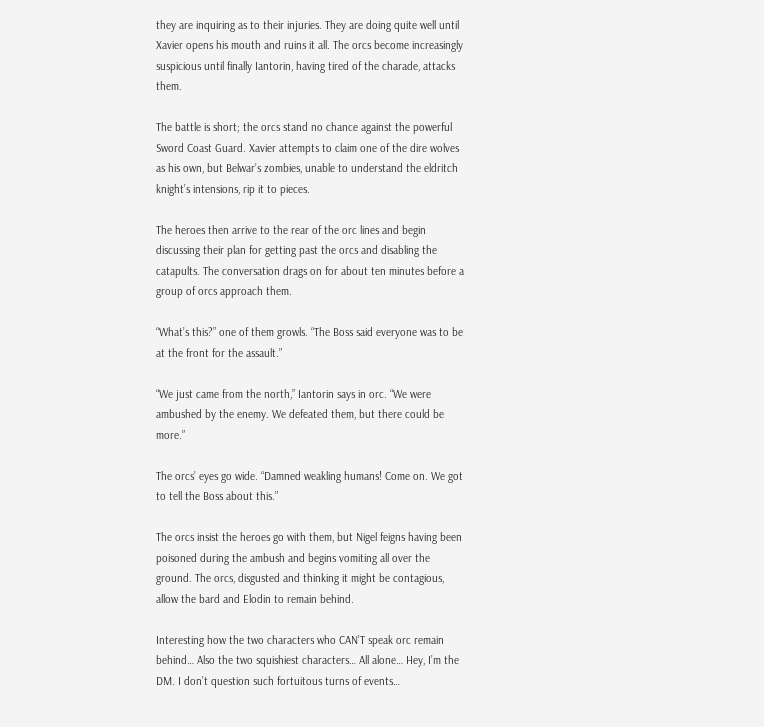they are inquiring as to their injuries. They are doing quite well until Xavier opens his mouth and ruins it all. The orcs become increasingly suspicious until finally Iantorin, having tired of the charade, attacks them.

The battle is short; the orcs stand no chance against the powerful Sword Coast Guard. Xavier attempts to claim one of the dire wolves as his own, but Belwar’s zombies, unable to understand the eldritch knight’s intensions, rip it to pieces.

The heroes then arrive to the rear of the orc lines and begin discussing their plan for getting past the orcs and disabling the catapults. The conversation drags on for about ten minutes before a group of orcs approach them.

“What’s this?” one of them growls. “The Boss said everyone was to be at the front for the assault.”

“We just came from the north,” Iantorin says in orc. “We were ambushed by the enemy. We defeated them, but there could be more.”

The orcs’ eyes go wide. “Damned weakling humans! Come on. We got to tell the Boss about this.”

The orcs insist the heroes go with them, but Nigel feigns having been poisoned during the ambush and begins vomiting all over the ground. The orcs, disgusted and thinking it might be contagious, allow the bard and Elodin to remain behind.

Interesting how the two characters who CAN’T speak orc remain behind… Also the two squishiest characters… All alone… Hey, I’m the DM. I don’t question such fortuitous turns of events…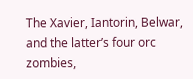The Xavier, Iantorin, Belwar, and the latter’s four orc zombies,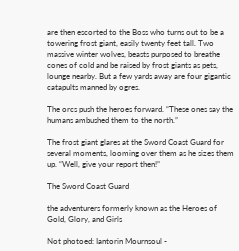are then escorted to the Boss who turns out to be a towering frost giant, easily twenty feet tall. Two massive winter wolves, beasts purposed to breathe cones of cold and be raised by frost giants as pets, lounge nearby. But a few yards away are four gigantic catapults manned by ogres.

The orcs push the heroes forward. “These ones say the humans ambushed them to the north.”

The frost giant glares at the Sword Coast Guard for several moments, looming over them as he sizes them up. “Well, give your report then!”

The Sword Coast Guard

the adventurers formerly known as the Heroes of Gold, Glory, and Girls

Not photoed: Iantorin Mournsoul -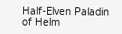Half-Elven Paladin of Helm